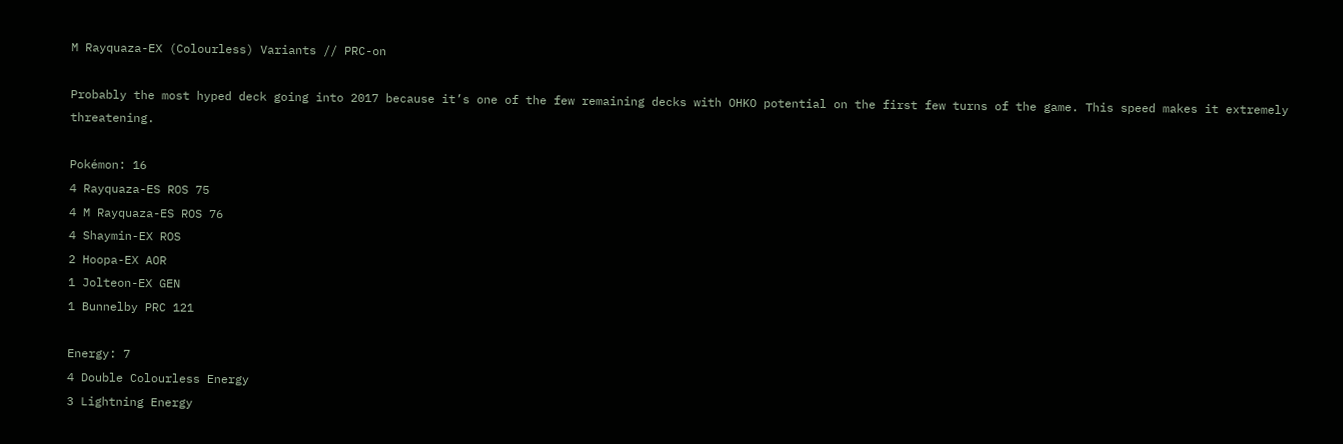M Rayquaza-EX (Colourless) Variants // PRC-on

Probably the most hyped deck going into 2017 because it’s one of the few remaining decks with OHKO potential on the first few turns of the game. This speed makes it extremely threatening.

Pokémon: 16
4 Rayquaza-ES ROS 75
4 M Rayquaza-ES ROS 76
4 Shaymin-EX ROS
2 Hoopa-EX AOR
1 Jolteon-EX GEN
1 Bunnelby PRC 121

Energy: 7
4 Double Colourless Energy
3 Lightning Energy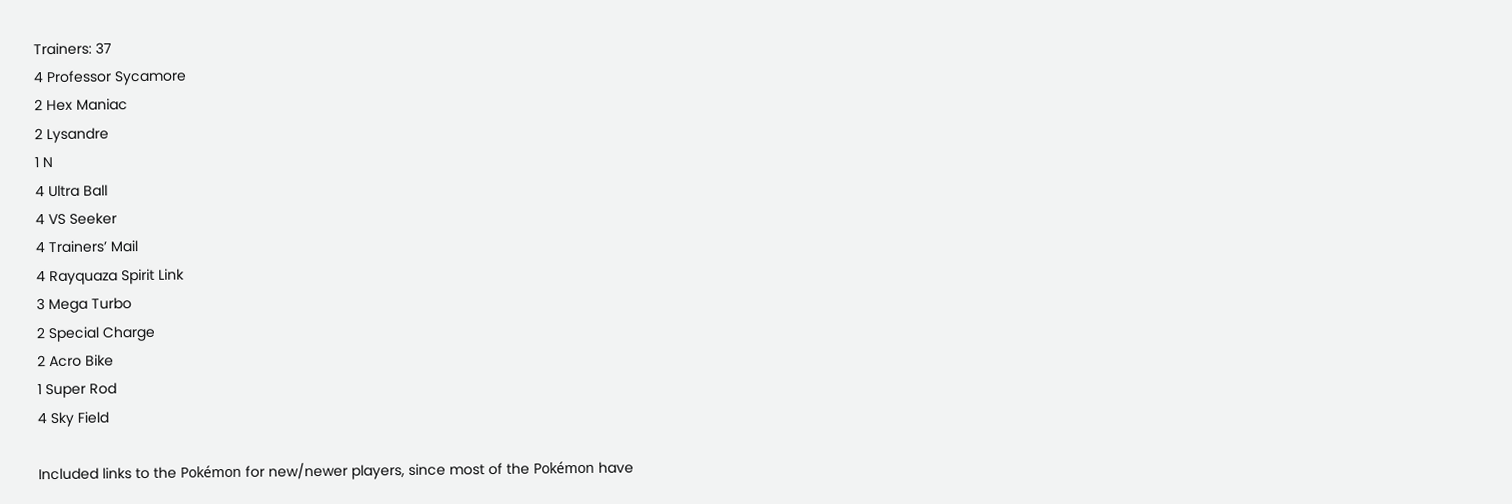Trainers: 37
4 Professor Sycamore
2 Hex Maniac
2 Lysandre
1 N
4 Ultra Ball
4 VS Seeker
4 Trainers’ Mail
4 Rayquaza Spirit Link
3 Mega Turbo
2 Special Charge
2 Acro Bike
1 Super Rod
4 Sky Field

Included links to the Pokémon for new/newer players, since most of the Pokémon have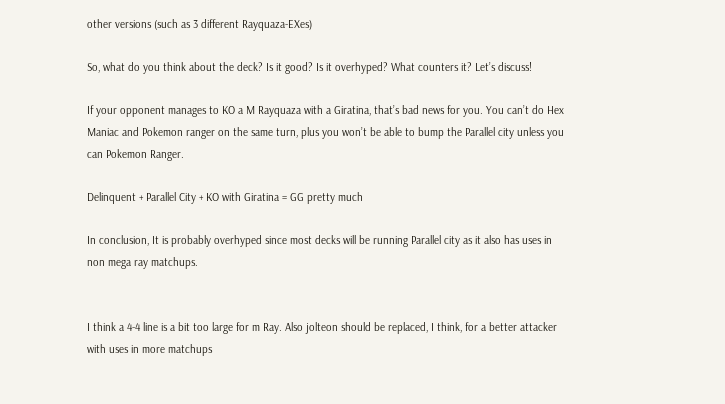other versions (such as 3 different Rayquaza-EXes)

So, what do you think about the deck? Is it good? Is it overhyped? What counters it? Let’s discuss!

If your opponent manages to KO a M Rayquaza with a Giratina, that’s bad news for you. You can’t do Hex Maniac and Pokemon ranger on the same turn, plus you won’t be able to bump the Parallel city unless you can Pokemon Ranger.

Delinquent + Parallel City + KO with Giratina = GG pretty much

In conclusion, It is probably overhyped since most decks will be running Parallel city as it also has uses in non mega ray matchups.


I think a 4-4 line is a bit too large for m Ray. Also jolteon should be replaced, I think, for a better attacker with uses in more matchups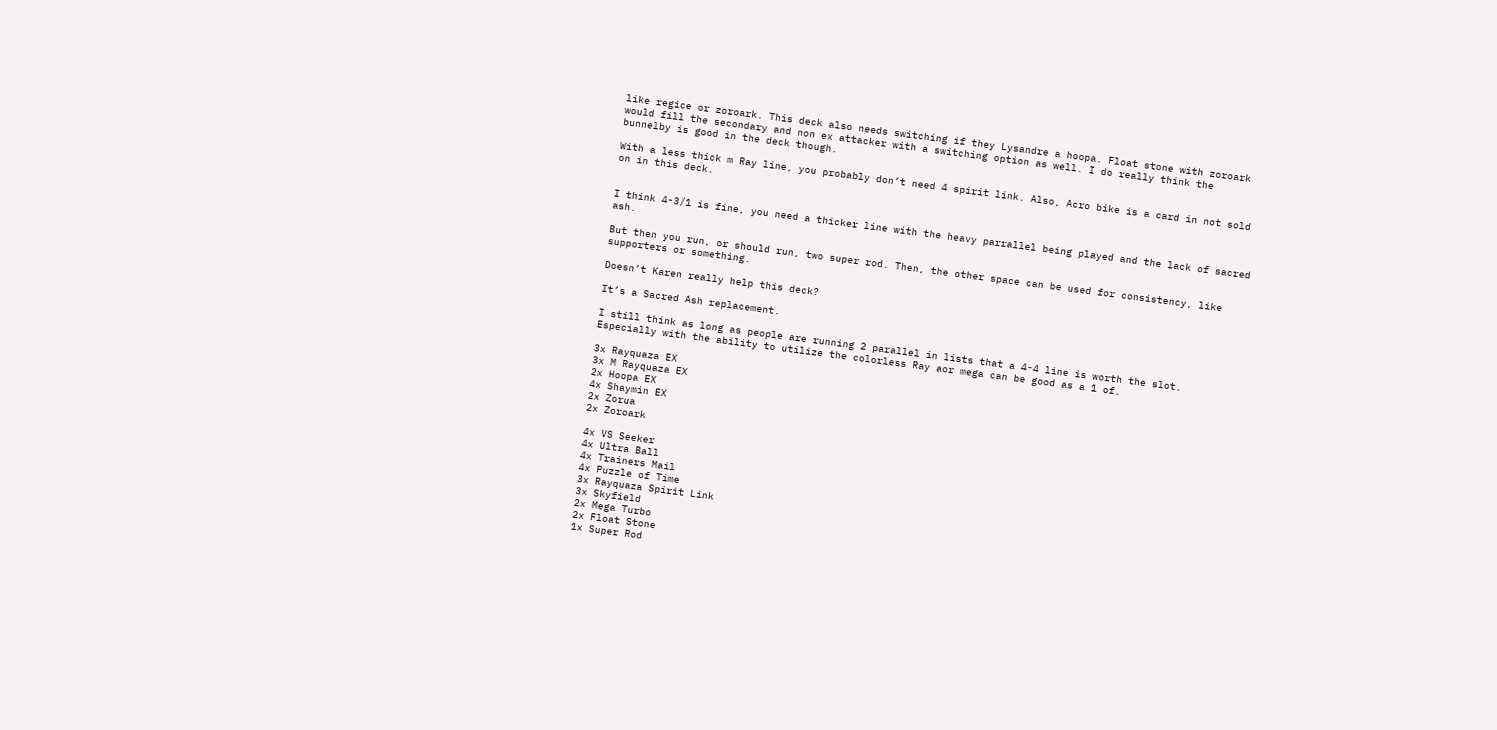like regice or zoroark. This deck also needs switching if they Lysandre a hoopa. Float stone with zoroark would fill the secondary and non ex attacker with a switching option as well. I do really think the bunnelby is good in the deck though.

With a less thick m Ray line, you probably don’t need 4 spirit link. Also, Acro bike is a card in not sold on in this deck.


I think 4-3/1 is fine, you need a thicker line with the heavy parrallel being played and the lack of sacred ash.

But then you run, or should run, two super rod. Then, the other space can be used for consistency, like supporters or something.

Doesn’t Karen really help this deck?

It’s a Sacred Ash replacement.

I still think as long as people are running 2 parallel in lists that a 4-4 line is worth the slot. Especially with the ability to utilize the colorless Ray aor mega can be good as a 1 of.

3x Rayquaza EX
3x M Rayquaza EX
2x Hoopa EX
4x Shaymin EX
2x Zorua
2x Zoroark

4x VS Seeker
4x Ultra Ball
4x Trainers Mail
4x Puzzle of Time
3x Rayquaza Spirit Link
3x Skyfield
2x Mega Turbo
2x Float Stone
1x Super Rod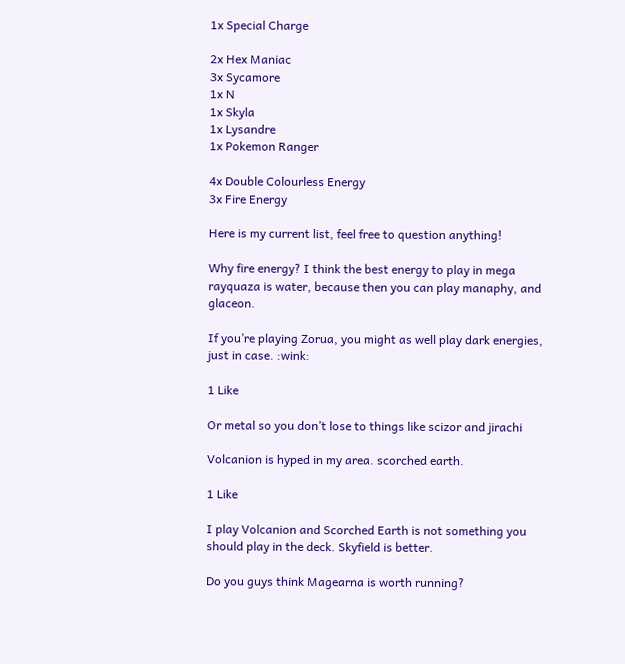1x Special Charge

2x Hex Maniac
3x Sycamore
1x N
1x Skyla
1x Lysandre
1x Pokemon Ranger

4x Double Colourless Energy
3x Fire Energy

Here is my current list, feel free to question anything!

Why fire energy? I think the best energy to play in mega rayquaza is water, because then you can play manaphy, and glaceon.

If you’re playing Zorua, you might as well play dark energies, just in case. :wink:

1 Like

Or metal so you don’t lose to things like scizor and jirachi

Volcanion is hyped in my area. scorched earth.

1 Like

I play Volcanion and Scorched Earth is not something you should play in the deck. Skyfield is better.

Do you guys think Magearna is worth running?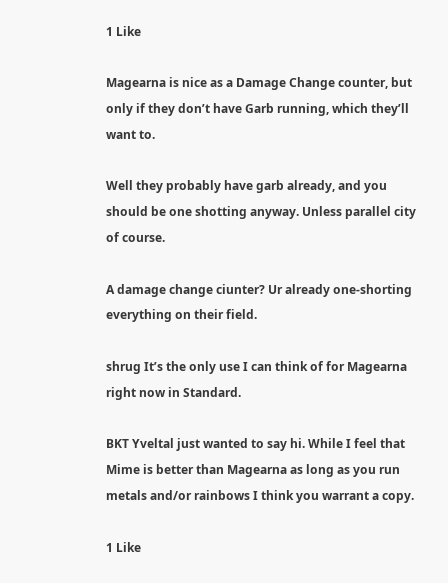1 Like

Magearna is nice as a Damage Change counter, but only if they don’t have Garb running, which they’ll want to.

Well they probably have garb already, and you should be one shotting anyway. Unless parallel city of course.

A damage change ciunter? Ur already one-shorting everything on their field.

shrug It’s the only use I can think of for Magearna right now in Standard.

BKT Yveltal just wanted to say hi. While I feel that Mime is better than Magearna as long as you run metals and/or rainbows I think you warrant a copy.

1 Like